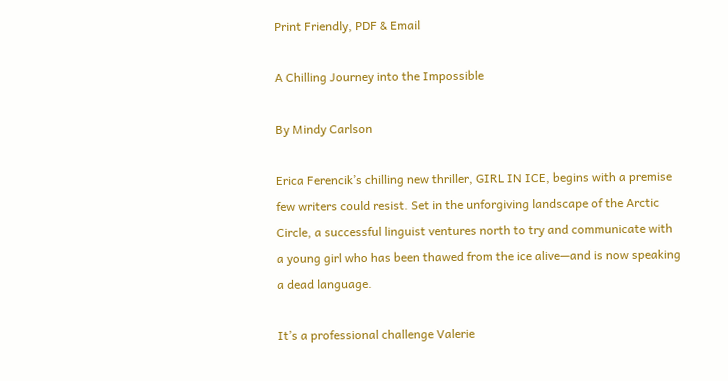Print Friendly, PDF & Email

A Chilling Journey into the Impossible

By Mindy Carlson

Erica Ferencik’s chilling new thriller, GIRL IN ICE, begins with a premise few writers could resist. Set in the unforgiving landscape of the Arctic Circle, a successful linguist ventures north to try and communicate with a young girl who has been thawed from the ice alive—and is now speaking a dead language.

It’s a professional challenge Valerie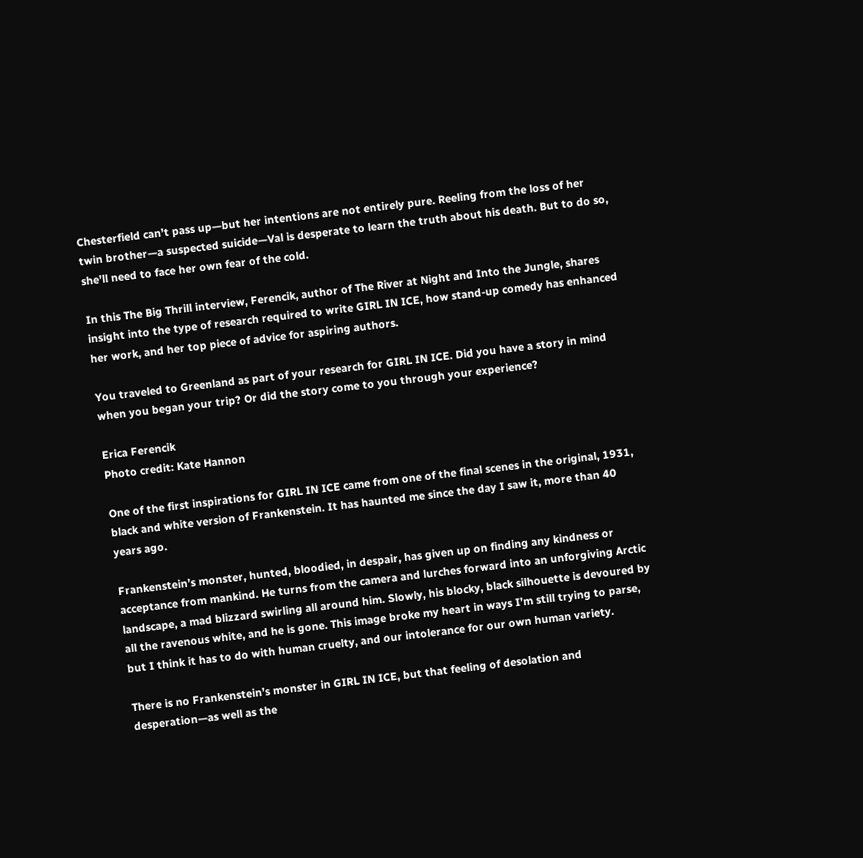Chesterfield can’t pass up—but her intentions are not entirely pure. Reeling from the loss of her twin brother—a suspected suicide—Val is desperate to learn the truth about his death. But to do so, she’ll need to face her own fear of the cold.

In this The Big Thrill interview, Ferencik, author of The River at Night and Into the Jungle, shares insight into the type of research required to write GIRL IN ICE, how stand-up comedy has enhanced her work, and her top piece of advice for aspiring authors.

You traveled to Greenland as part of your research for GIRL IN ICE. Did you have a story in mind when you began your trip? Or did the story come to you through your experience?

Erica Ferencik
Photo credit: Kate Hannon

One of the first inspirations for GIRL IN ICE came from one of the final scenes in the original, 1931, black and white version of Frankenstein. It has haunted me since the day I saw it, more than 40 years ago.

Frankenstein’s monster, hunted, bloodied, in despair, has given up on finding any kindness or acceptance from mankind. He turns from the camera and lurches forward into an unforgiving Arctic landscape, a mad blizzard swirling all around him. Slowly, his blocky, black silhouette is devoured by all the ravenous white, and he is gone. This image broke my heart in ways I’m still trying to parse, but I think it has to do with human cruelty, and our intolerance for our own human variety.

There is no Frankenstein’s monster in GIRL IN ICE, but that feeling of desolation and desperation—as well as the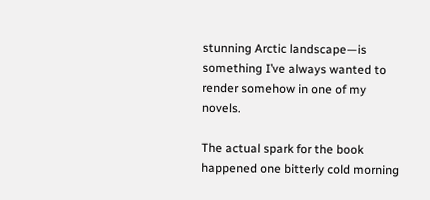stunning Arctic landscape—is something I’ve always wanted to render somehow in one of my novels.

The actual spark for the book happened one bitterly cold morning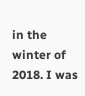in the winter of 2018. I was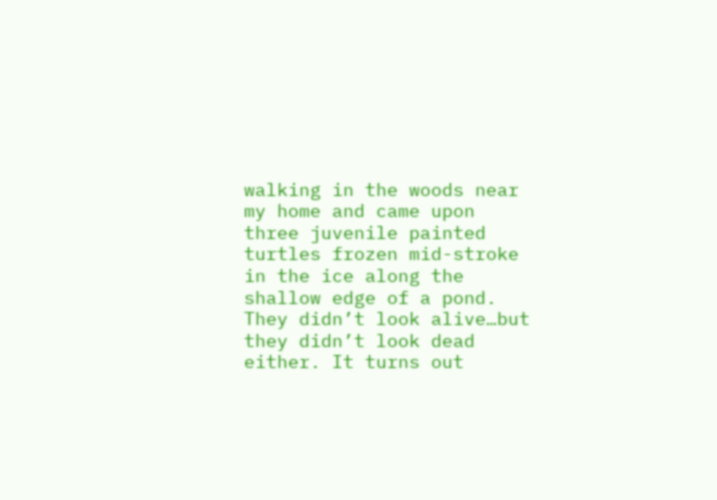walking in the woods near my home and came upon three juvenile painted turtles frozen mid-stroke in the ice along the shallow edge of a pond. They didn’t look alive…but they didn’t look dead either. It turns out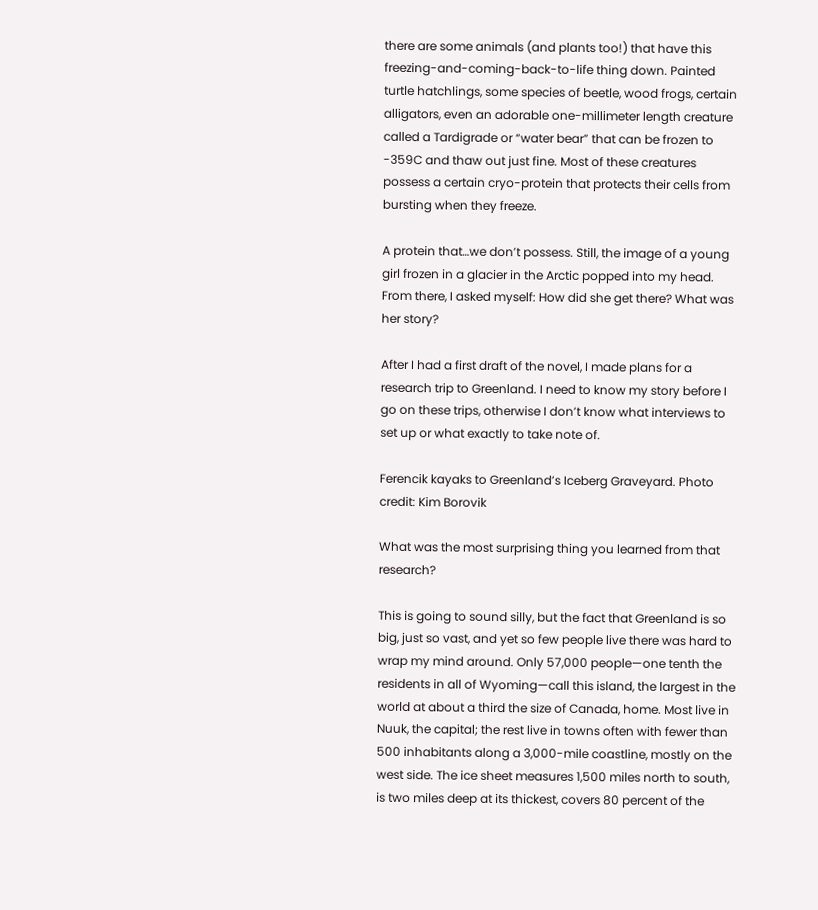there are some animals (and plants too!) that have this freezing-and-coming-back-to-life thing down. Painted turtle hatchlings, some species of beetle, wood frogs, certain alligators, even an adorable one-millimeter length creature called a Tardigrade or “water bear” that can be frozen to -359C and thaw out just fine. Most of these creatures possess a certain cryo-protein that protects their cells from bursting when they freeze.

A protein that…we don’t possess. Still, the image of a young girl frozen in a glacier in the Arctic popped into my head. From there, I asked myself: How did she get there? What was her story?

After I had a first draft of the novel, I made plans for a research trip to Greenland. I need to know my story before I go on these trips, otherwise I don’t know what interviews to set up or what exactly to take note of.

Ferencik kayaks to Greenland’s Iceberg Graveyard. Photo credit: Kim Borovik

What was the most surprising thing you learned from that research?

This is going to sound silly, but the fact that Greenland is so big, just so vast, and yet so few people live there was hard to wrap my mind around. Only 57,000 people—one tenth the residents in all of Wyoming—call this island, the largest in the world at about a third the size of Canada, home. Most live in Nuuk, the capital; the rest live in towns often with fewer than 500 inhabitants along a 3,000-mile coastline, mostly on the west side. The ice sheet measures 1,500 miles north to south, is two miles deep at its thickest, covers 80 percent of the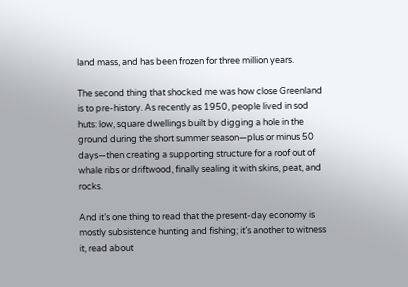land mass, and has been frozen for three million years.

The second thing that shocked me was how close Greenland is to pre-history. As recently as 1950, people lived in sod huts: low, square dwellings built by digging a hole in the ground during the short summer season—plus or minus 50 days—then creating a supporting structure for a roof out of whale ribs or driftwood, finally sealing it with skins, peat, and rocks.

And it’s one thing to read that the present-day economy is mostly subsistence hunting and fishing; it’s another to witness it, read about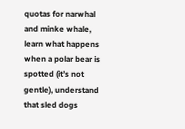quotas for narwhal and minke whale, learn what happens when a polar bear is spotted (it’s not gentle), understand that sled dogs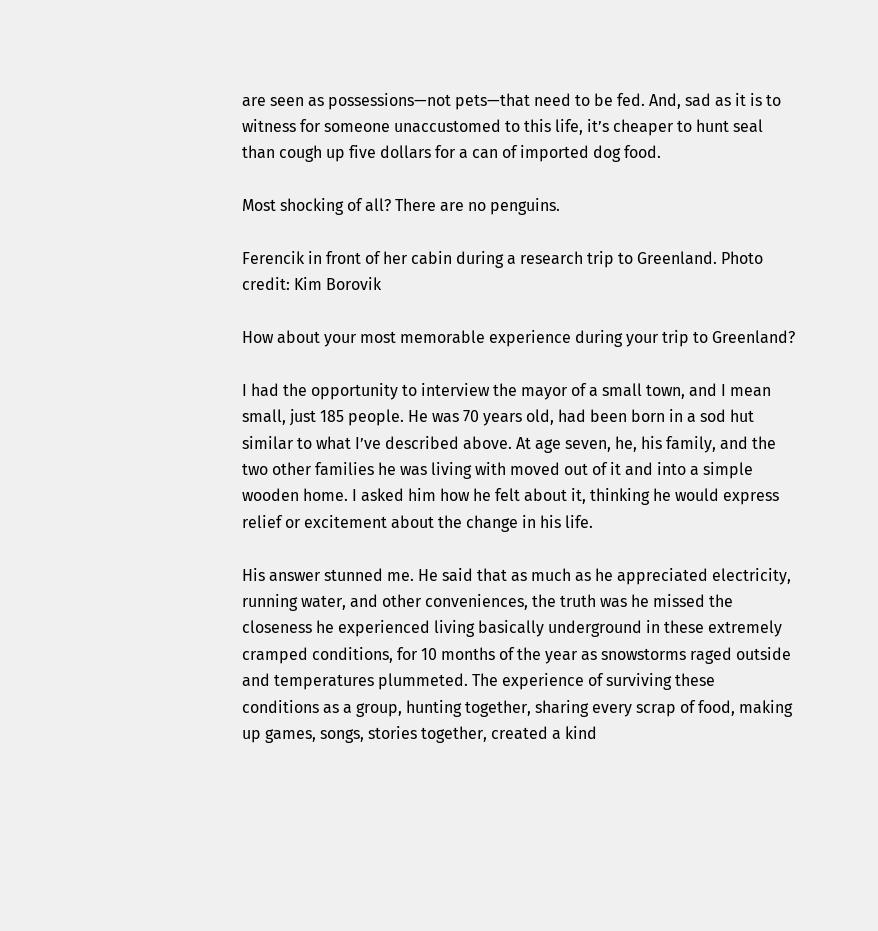are seen as possessions—not pets—that need to be fed. And, sad as it is to witness for someone unaccustomed to this life, it’s cheaper to hunt seal than cough up five dollars for a can of imported dog food.

Most shocking of all? There are no penguins.

Ferencik in front of her cabin during a research trip to Greenland. Photo credit: Kim Borovik

How about your most memorable experience during your trip to Greenland?

I had the opportunity to interview the mayor of a small town, and I mean small, just 185 people. He was 70 years old, had been born in a sod hut similar to what I’ve described above. At age seven, he, his family, and the two other families he was living with moved out of it and into a simple wooden home. I asked him how he felt about it, thinking he would express relief or excitement about the change in his life.

His answer stunned me. He said that as much as he appreciated electricity, running water, and other conveniences, the truth was he missed the closeness he experienced living basically underground in these extremely cramped conditions, for 10 months of the year as snowstorms raged outside and temperatures plummeted. The experience of surviving these conditions as a group, hunting together, sharing every scrap of food, making up games, songs, stories together, created a kind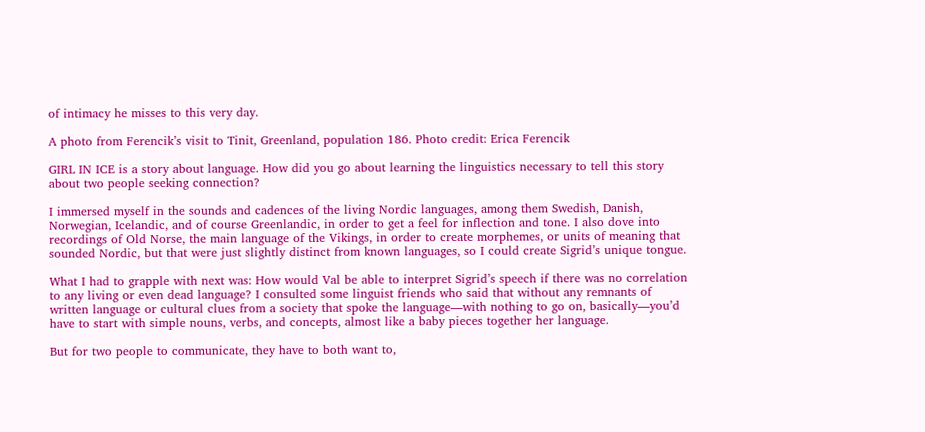of intimacy he misses to this very day.

A photo from Ferencik’s visit to Tinit, Greenland, population 186. Photo credit: Erica Ferencik

GIRL IN ICE is a story about language. How did you go about learning the linguistics necessary to tell this story about two people seeking connection?

I immersed myself in the sounds and cadences of the living Nordic languages, among them Swedish, Danish, Norwegian, Icelandic, and of course Greenlandic, in order to get a feel for inflection and tone. I also dove into recordings of Old Norse, the main language of the Vikings, in order to create morphemes, or units of meaning that sounded Nordic, but that were just slightly distinct from known languages, so I could create Sigrid’s unique tongue.

What I had to grapple with next was: How would Val be able to interpret Sigrid’s speech if there was no correlation to any living or even dead language? I consulted some linguist friends who said that without any remnants of written language or cultural clues from a society that spoke the language—with nothing to go on, basically—you’d have to start with simple nouns, verbs, and concepts, almost like a baby pieces together her language.

But for two people to communicate, they have to both want to,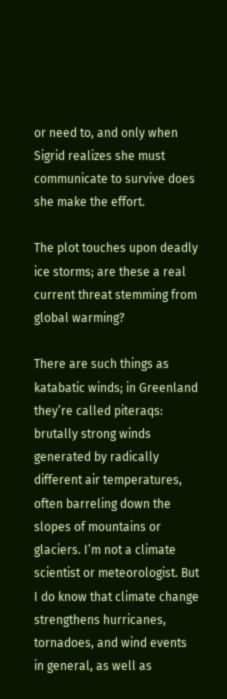or need to, and only when Sigrid realizes she must communicate to survive does she make the effort.

The plot touches upon deadly ice storms; are these a real current threat stemming from global warming?

There are such things as katabatic winds; in Greenland they’re called piteraqs: brutally strong winds generated by radically different air temperatures, often barreling down the slopes of mountains or glaciers. I’m not a climate scientist or meteorologist. But I do know that climate change strengthens hurricanes, tornadoes, and wind events in general, as well as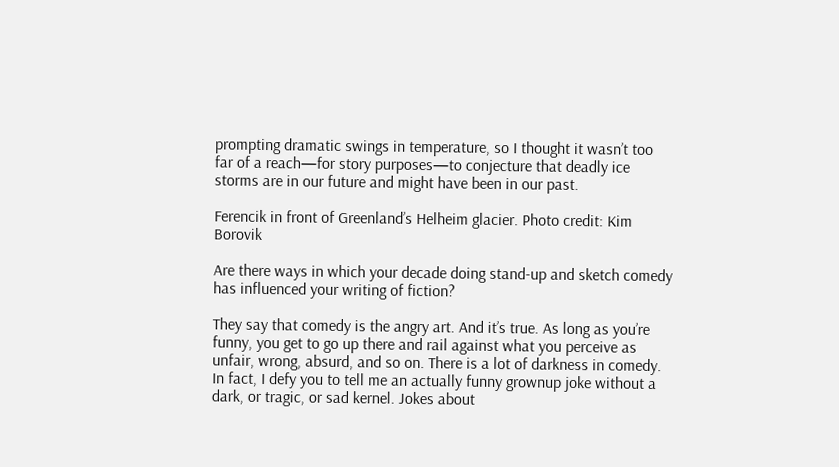prompting dramatic swings in temperature, so I thought it wasn’t too far of a reach—for story purposes—to conjecture that deadly ice storms are in our future and might have been in our past.

Ferencik in front of Greenland’s Helheim glacier. Photo credit: Kim Borovik

Are there ways in which your decade doing stand-up and sketch comedy has influenced your writing of fiction?

They say that comedy is the angry art. And it’s true. As long as you’re funny, you get to go up there and rail against what you perceive as unfair, wrong, absurd, and so on. There is a lot of darkness in comedy. In fact, I defy you to tell me an actually funny grownup joke without a dark, or tragic, or sad kernel. Jokes about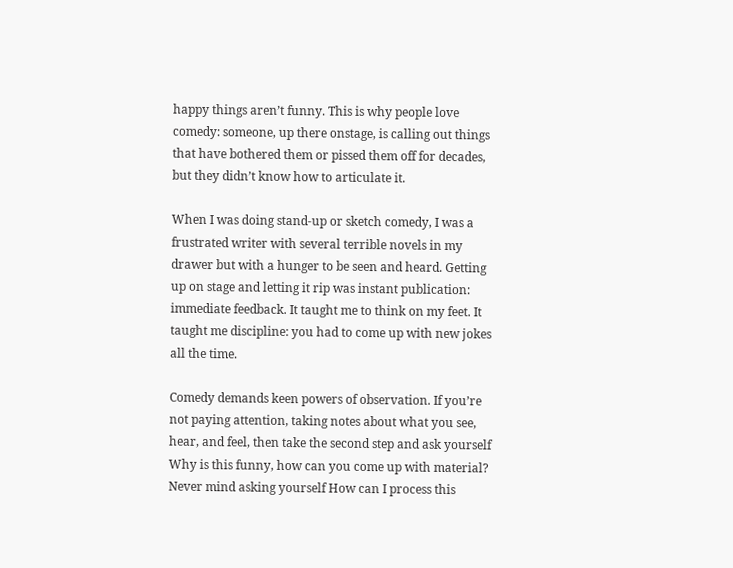happy things aren’t funny. This is why people love comedy: someone, up there onstage, is calling out things that have bothered them or pissed them off for decades, but they didn’t know how to articulate it.

When I was doing stand-up or sketch comedy, I was a frustrated writer with several terrible novels in my drawer but with a hunger to be seen and heard. Getting up on stage and letting it rip was instant publication: immediate feedback. It taught me to think on my feet. It taught me discipline: you had to come up with new jokes all the time.

Comedy demands keen powers of observation. If you’re not paying attention, taking notes about what you see, hear, and feel, then take the second step and ask yourself Why is this funny, how can you come up with material? Never mind asking yourself How can I process this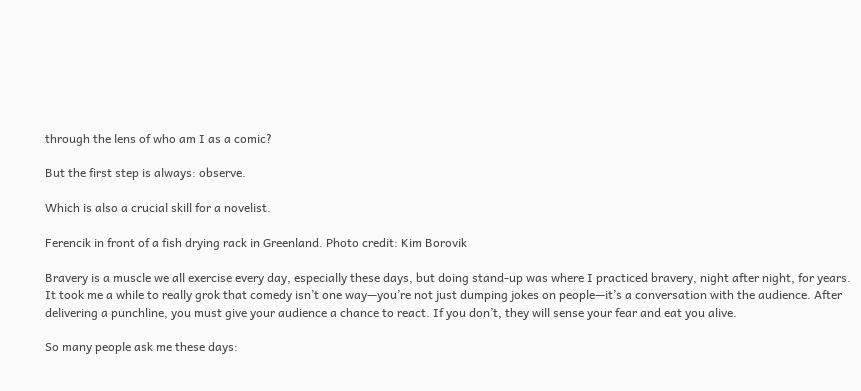through the lens of who am I as a comic?

But the first step is always: observe.

Which is also a crucial skill for a novelist.

Ferencik in front of a fish drying rack in Greenland. Photo credit: Kim Borovik

Bravery is a muscle we all exercise every day, especially these days, but doing stand-up was where I practiced bravery, night after night, for years. It took me a while to really grok that comedy isn’t one way—you’re not just dumping jokes on people—it’s a conversation with the audience. After delivering a punchline, you must give your audience a chance to react. If you don’t, they will sense your fear and eat you alive.

So many people ask me these days: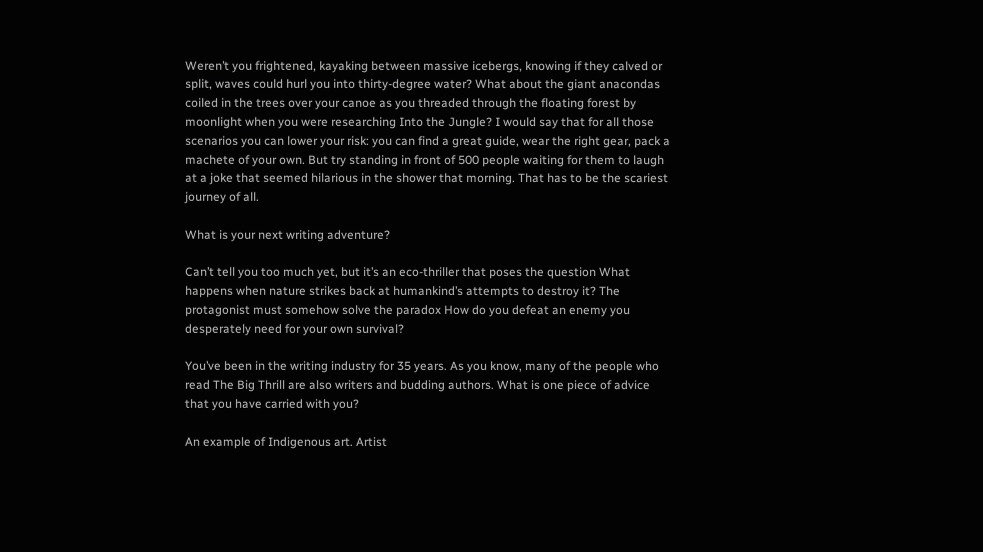Weren’t you frightened, kayaking between massive icebergs, knowing if they calved or split, waves could hurl you into thirty-degree water? What about the giant anacondas coiled in the trees over your canoe as you threaded through the floating forest by moonlight when you were researching Into the Jungle? I would say that for all those scenarios you can lower your risk: you can find a great guide, wear the right gear, pack a machete of your own. But try standing in front of 500 people waiting for them to laugh at a joke that seemed hilarious in the shower that morning. That has to be the scariest journey of all.

What is your next writing adventure?

Can’t tell you too much yet, but it’s an eco-thriller that poses the question What happens when nature strikes back at humankind’s attempts to destroy it? The protagonist must somehow solve the paradox How do you defeat an enemy you desperately need for your own survival?

You’ve been in the writing industry for 35 years. As you know, many of the people who read The Big Thrill are also writers and budding authors. What is one piece of advice that you have carried with you?

An example of Indigenous art. Artist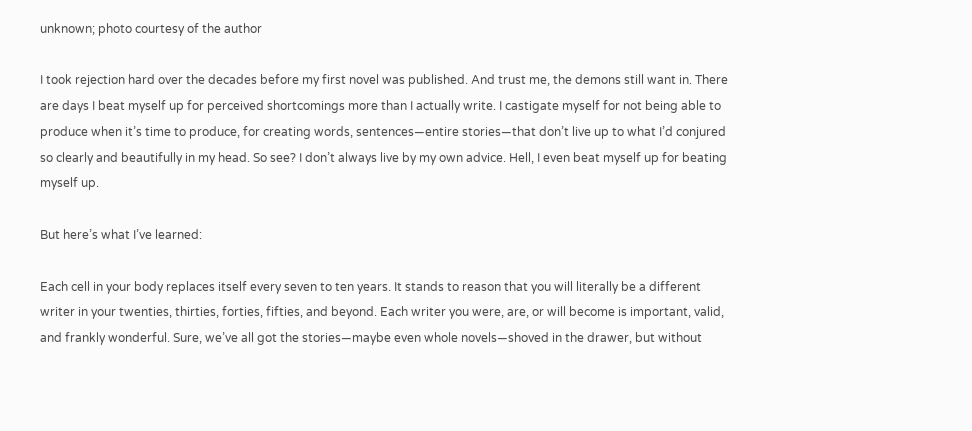unknown; photo courtesy of the author

I took rejection hard over the decades before my first novel was published. And trust me, the demons still want in. There are days I beat myself up for perceived shortcomings more than I actually write. I castigate myself for not being able to produce when it’s time to produce, for creating words, sentences—entire stories—that don’t live up to what I’d conjured so clearly and beautifully in my head. So see? I don’t always live by my own advice. Hell, I even beat myself up for beating myself up.

But here’s what I’ve learned:

Each cell in your body replaces itself every seven to ten years. It stands to reason that you will literally be a different writer in your twenties, thirties, forties, fifties, and beyond. Each writer you were, are, or will become is important, valid, and frankly wonderful. Sure, we’ve all got the stories—maybe even whole novels—shoved in the drawer, but without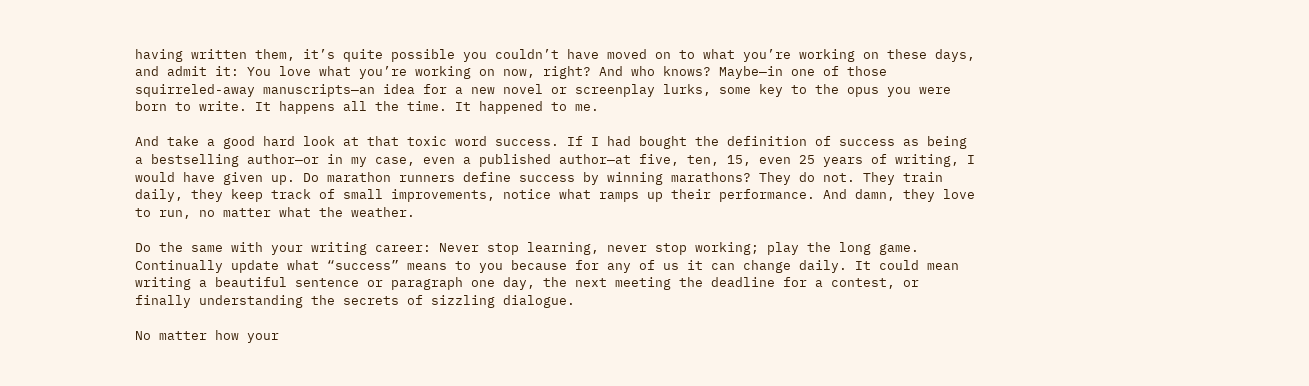having written them, it’s quite possible you couldn’t have moved on to what you’re working on these days, and admit it: You love what you’re working on now, right? And who knows? Maybe—in one of those squirreled-away manuscripts—an idea for a new novel or screenplay lurks, some key to the opus you were born to write. It happens all the time. It happened to me.

And take a good hard look at that toxic word success. If I had bought the definition of success as being a bestselling author—or in my case, even a published author—at five, ten, 15, even 25 years of writing, I would have given up. Do marathon runners define success by winning marathons? They do not. They train daily, they keep track of small improvements, notice what ramps up their performance. And damn, they love to run, no matter what the weather.

Do the same with your writing career: Never stop learning, never stop working; play the long game. Continually update what “success” means to you because for any of us it can change daily. It could mean writing a beautiful sentence or paragraph one day, the next meeting the deadline for a contest, or finally understanding the secrets of sizzling dialogue.

No matter how your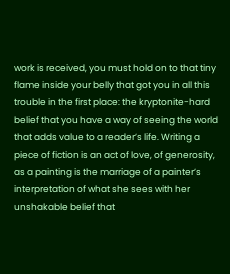work is received, you must hold on to that tiny flame inside your belly that got you in all this trouble in the first place: the kryptonite-hard belief that you have a way of seeing the world that adds value to a reader’s life. Writing a piece of fiction is an act of love, of generosity, as a painting is the marriage of a painter’s interpretation of what she sees with her unshakable belief that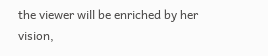the viewer will be enriched by her vision,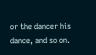or the dancer his dance, and so on.